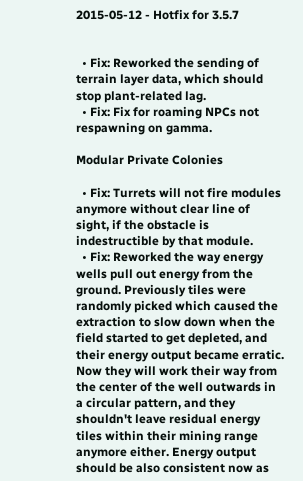2015-05-12 - Hotfix for 3.5.7


  • Fix: Reworked the sending of terrain layer data, which should stop plant-related lag.
  • Fix: Fix for roaming NPCs not respawning on gamma.

Modular Private Colonies

  • Fix: Turrets will not fire modules anymore without clear line of sight, if the obstacle is indestructible by that module.
  • Fix: Reworked the way energy wells pull out energy from the ground. Previously tiles were randomly picked which caused the extraction to slow down when the field started to get depleted, and their energy output became erratic. Now they will work their way from the center of the well outwards in a circular pattern, and they shouldn't leave residual energy tiles within their mining range anymore either. Energy output should be also consistent now as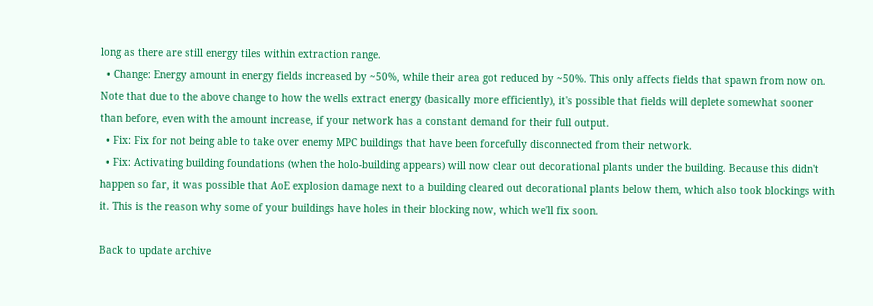long as there are still energy tiles within extraction range.
  • Change: Energy amount in energy fields increased by ~50%, while their area got reduced by ~50%. This only affects fields that spawn from now on. Note that due to the above change to how the wells extract energy (basically more efficiently), it's possible that fields will deplete somewhat sooner than before, even with the amount increase, if your network has a constant demand for their full output.
  • Fix: Fix for not being able to take over enemy MPC buildings that have been forcefully disconnected from their network.
  • Fix: Activating building foundations (when the holo-building appears) will now clear out decorational plants under the building. Because this didn't happen so far, it was possible that AoE explosion damage next to a building cleared out decorational plants below them, which also took blockings with it. This is the reason why some of your buildings have holes in their blocking now, which we'll fix soon.

Back to update archive